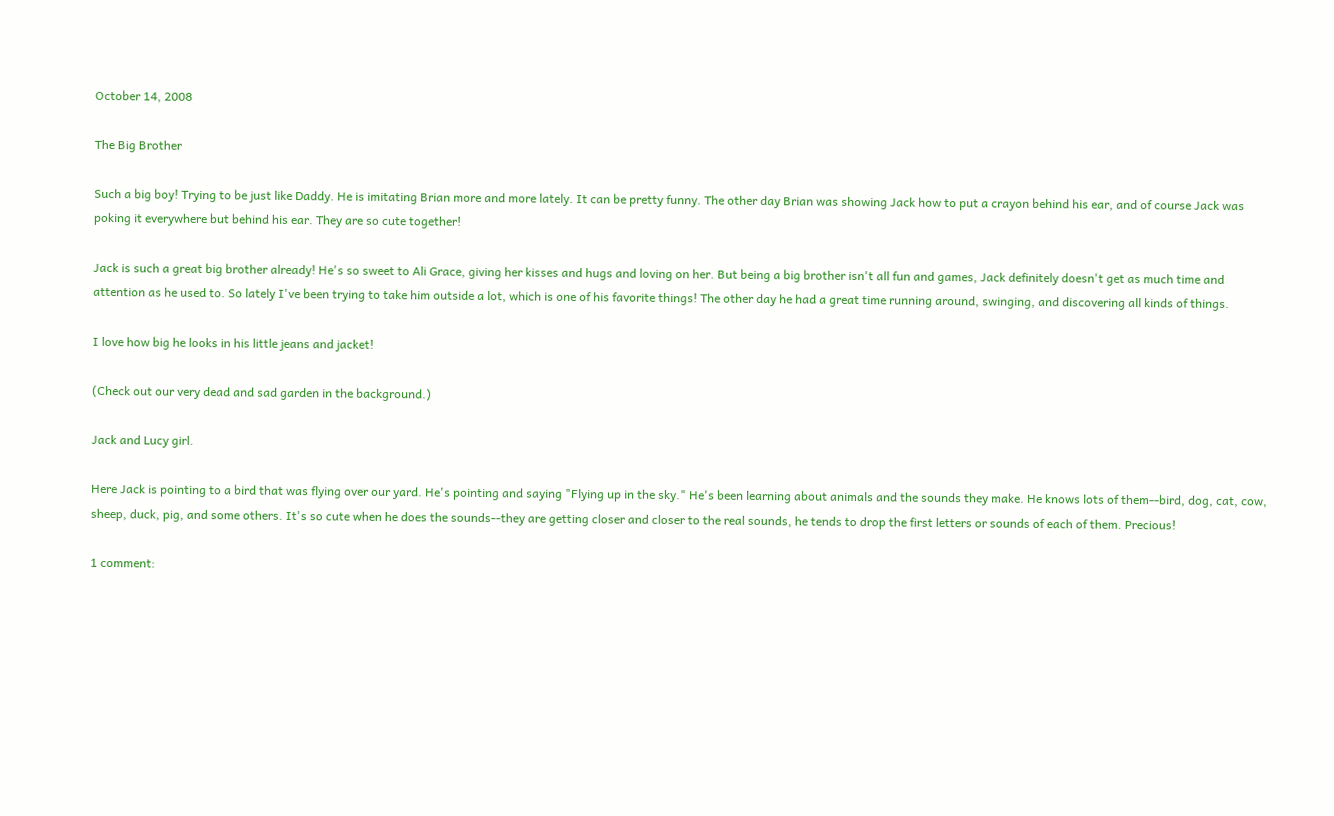October 14, 2008

The Big Brother

Such a big boy! Trying to be just like Daddy. He is imitating Brian more and more lately. It can be pretty funny. The other day Brian was showing Jack how to put a crayon behind his ear, and of course Jack was poking it everywhere but behind his ear. They are so cute together!

Jack is such a great big brother already! He's so sweet to Ali Grace, giving her kisses and hugs and loving on her. But being a big brother isn't all fun and games, Jack definitely doesn't get as much time and attention as he used to. So lately I've been trying to take him outside a lot, which is one of his favorite things! The other day he had a great time running around, swinging, and discovering all kinds of things.

I love how big he looks in his little jeans and jacket!

(Check out our very dead and sad garden in the background.)

Jack and Lucy girl.

Here Jack is pointing to a bird that was flying over our yard. He's pointing and saying "Flying up in the sky." He's been learning about animals and the sounds they make. He knows lots of them--bird, dog, cat, cow, sheep, duck, pig, and some others. It's so cute when he does the sounds--they are getting closer and closer to the real sounds, he tends to drop the first letters or sounds of each of them. Precious!

1 comment: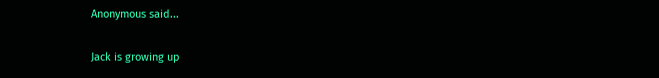Anonymous said...

Jack is growing up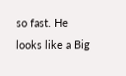so fast. He looks like a Big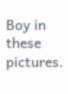Boy in these pictures.